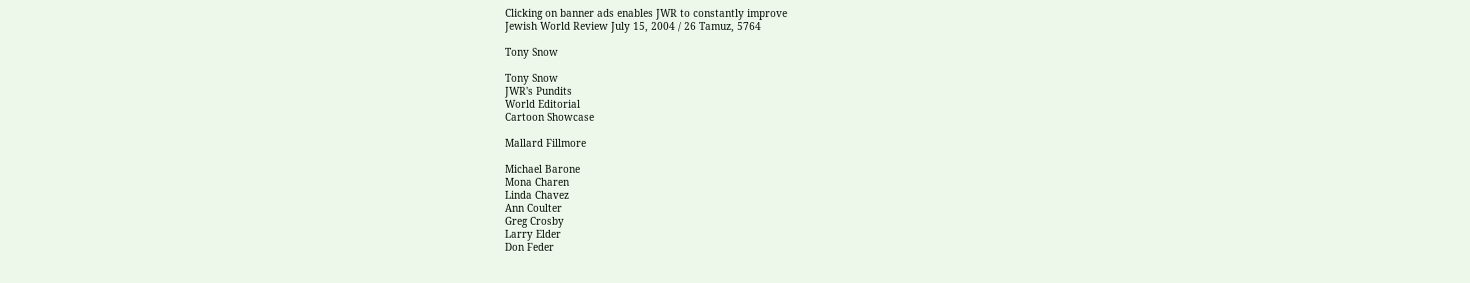Clicking on banner ads enables JWR to constantly improve
Jewish World Review July 15, 2004 / 26 Tamuz, 5764

Tony Snow

Tony Snow
JWR's Pundits
World Editorial
Cartoon Showcase

Mallard Fillmore

Michael Barone
Mona Charen
Linda Chavez
Ann Coulter
Greg Crosby
Larry Elder
Don Feder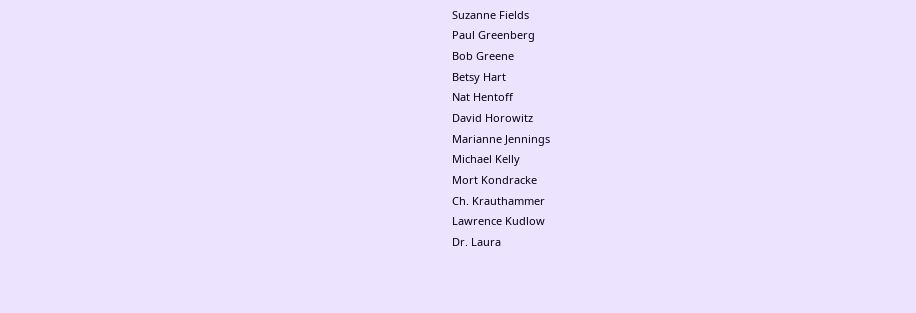Suzanne Fields
Paul Greenberg
Bob Greene
Betsy Hart
Nat Hentoff
David Horowitz
Marianne Jennings
Michael Kelly
Mort Kondracke
Ch. Krauthammer
Lawrence Kudlow
Dr. Laura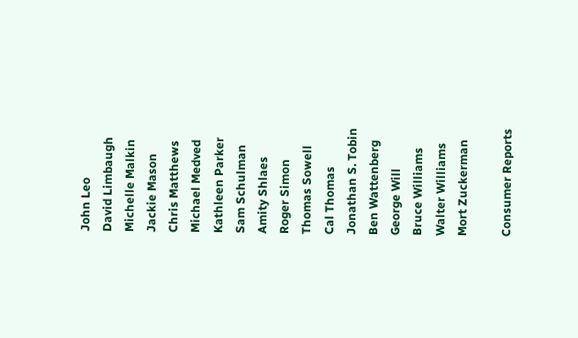John Leo
David Limbaugh
Michelle Malkin
Jackie Mason
Chris Matthews
Michael Medved
Kathleen Parker
Sam Schulman
Amity Shlaes
Roger Simon
Thomas Sowell
Cal Thomas
Jonathan S. Tobin
Ben Wattenberg
George Will
Bruce Williams
Walter Williams
Mort Zuckerman

Consumer Reports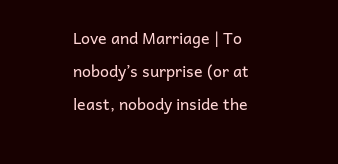Love and Marriage | To nobody’s surprise (or at least, nobody inside the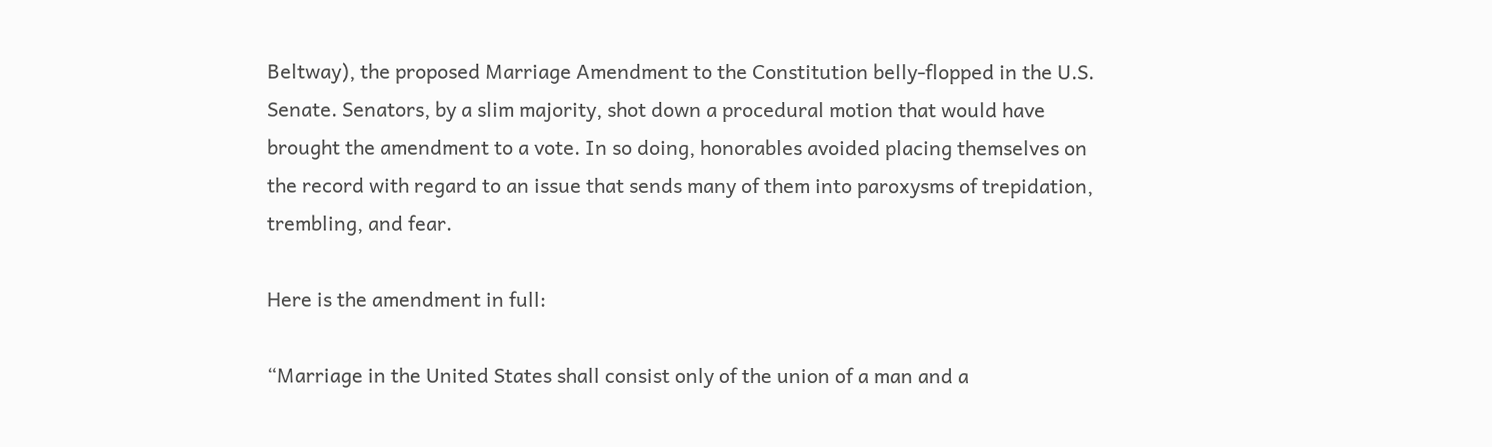Beltway), the proposed Marriage Amendment to the Constitution belly-flopped in the U.S. Senate. Senators, by a slim majority, shot down a procedural motion that would have brought the amendment to a vote. In so doing, honorables avoided placing themselves on the record with regard to an issue that sends many of them into paroxysms of trepidation, trembling, and fear.

Here is the amendment in full:

“Marriage in the United States shall consist only of the union of a man and a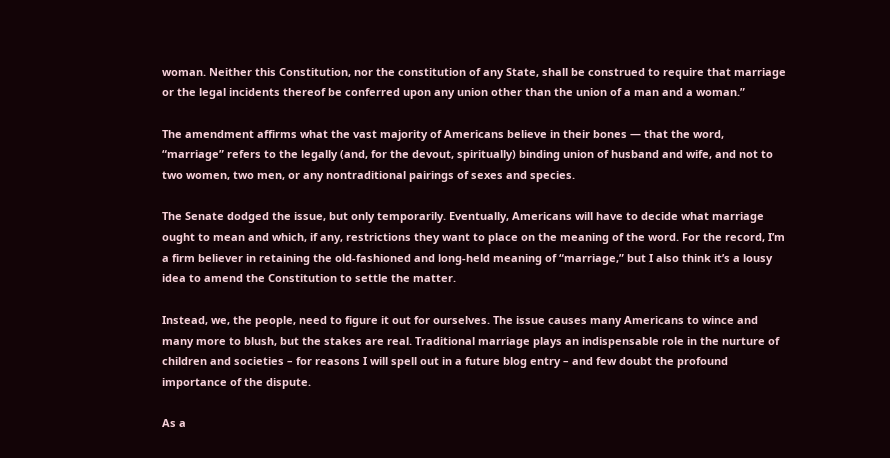woman. Neither this Constitution, nor the constitution of any State, shall be construed to require that marriage or the legal incidents thereof be conferred upon any union other than the union of a man and a woman.”

The amendment affirms what the vast majority of Americans believe in their bones — that the word, “marriage” refers to the legally (and, for the devout, spiritually) binding union of husband and wife, and not to two women, two men, or any nontraditional pairings of sexes and species.

The Senate dodged the issue, but only temporarily. Eventually, Americans will have to decide what marriage ought to mean and which, if any, restrictions they want to place on the meaning of the word. For the record, I’m a firm believer in retaining the old-fashioned and long-held meaning of “marriage,” but I also think it’s a lousy idea to amend the Constitution to settle the matter.

Instead, we, the people, need to figure it out for ourselves. The issue causes many Americans to wince and many more to blush, but the stakes are real. Traditional marriage plays an indispensable role in the nurture of children and societies – for reasons I will spell out in a future blog entry – and few doubt the profound importance of the dispute.

As a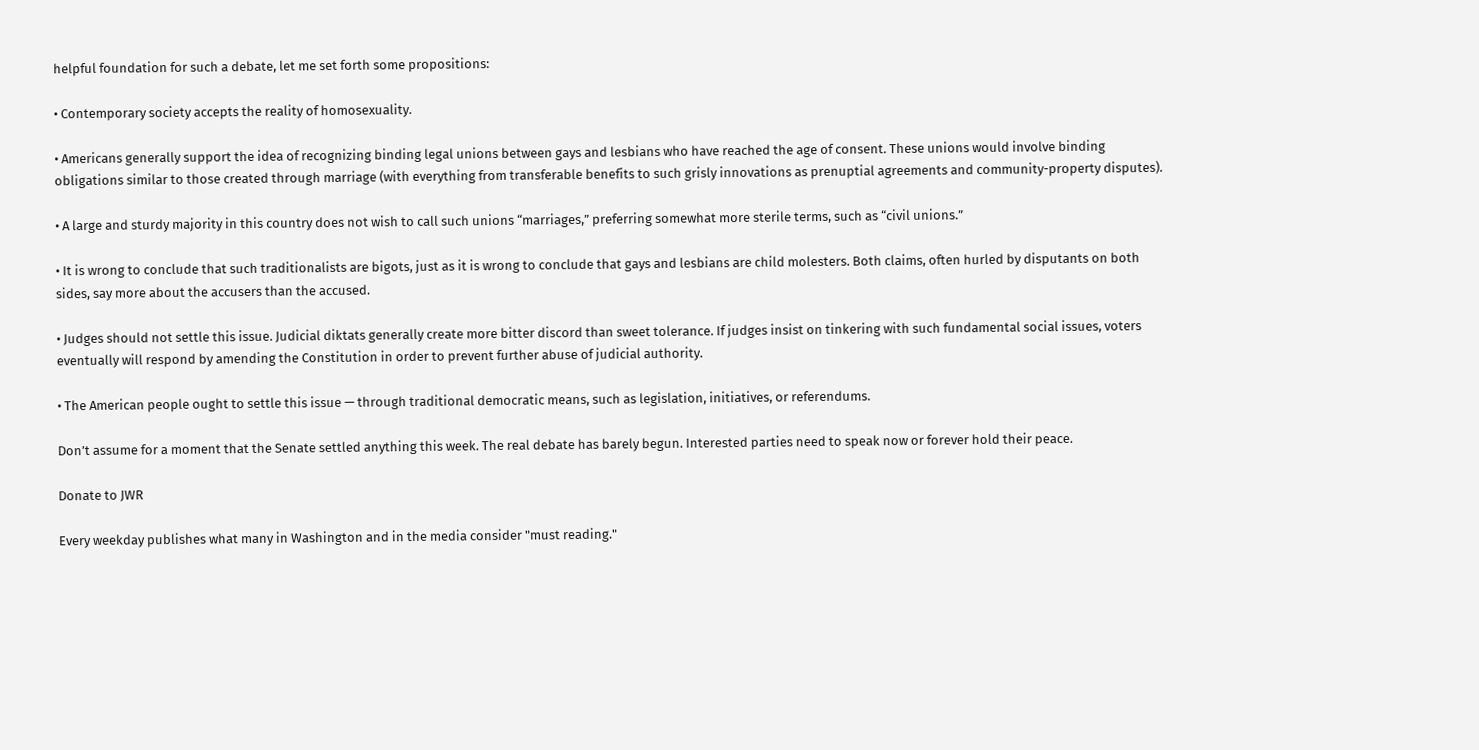helpful foundation for such a debate, let me set forth some propositions:

• Contemporary society accepts the reality of homosexuality.

• Americans generally support the idea of recognizing binding legal unions between gays and lesbians who have reached the age of consent. These unions would involve binding obligations similar to those created through marriage (with everything from transferable benefits to such grisly innovations as prenuptial agreements and community-property disputes).

• A large and sturdy majority in this country does not wish to call such unions “marriages,” preferring somewhat more sterile terms, such as “civil unions.”

• It is wrong to conclude that such traditionalists are bigots, just as it is wrong to conclude that gays and lesbians are child molesters. Both claims, often hurled by disputants on both sides, say more about the accusers than the accused.

• Judges should not settle this issue. Judicial diktats generally create more bitter discord than sweet tolerance. If judges insist on tinkering with such fundamental social issues, voters eventually will respond by amending the Constitution in order to prevent further abuse of judicial authority.

• The American people ought to settle this issue — through traditional democratic means, such as legislation, initiatives, or referendums.

Don’t assume for a moment that the Senate settled anything this week. The real debate has barely begun. Interested parties need to speak now or forever hold their peace.

Donate to JWR

Every weekday publishes what many in Washington and in the media consider "must reading."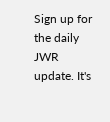Sign up for the daily JWR update. It's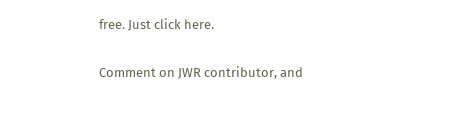free. Just click here.

Comment on JWR contributor, and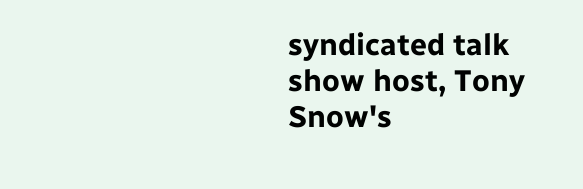syndicated talk show host, Tony Snow's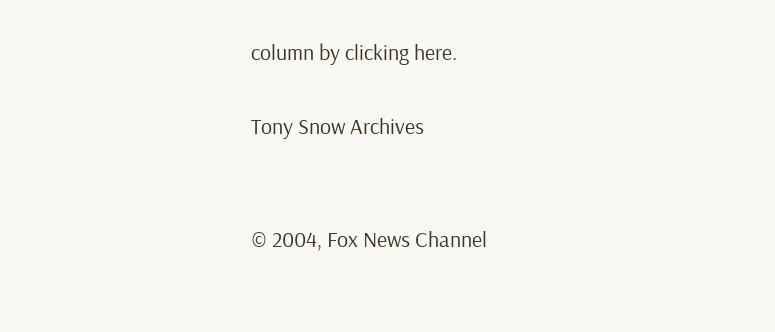column by clicking here.

Tony Snow Archives


© 2004, Fox News Channel